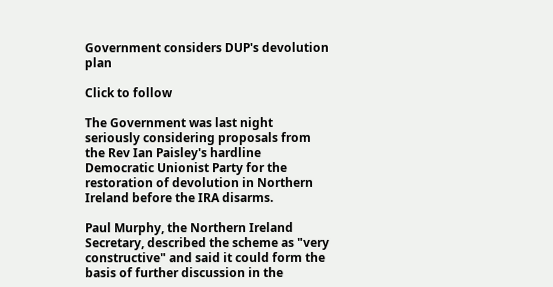Government considers DUP's devolution plan

Click to follow

The Government was last night seriously considering proposals from the Rev Ian Paisley's hardline Democratic Unionist Party for the restoration of devolution in Northern Ireland before the IRA disarms.

Paul Murphy, the Northern Ireland Secretary, described the scheme as "very constructive" and said it could form the basis of further discussion in the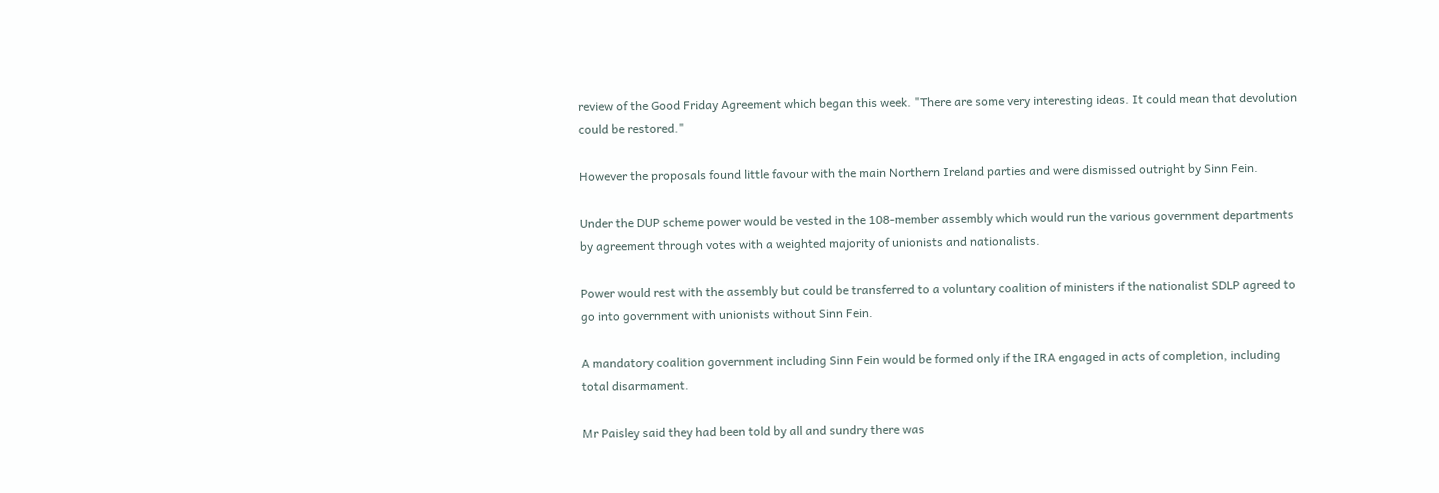review of the Good Friday Agreement which began this week. "There are some very interesting ideas. It could mean that devolution could be restored."

However the proposals found little favour with the main Northern Ireland parties and were dismissed outright by Sinn Fein.

Under the DUP scheme power would be vested in the 108-member assembly which would run the various government departments by agreement through votes with a weighted majority of unionists and nationalists.

Power would rest with the assembly but could be transferred to a voluntary coalition of ministers if the nationalist SDLP agreed to go into government with unionists without Sinn Fein.

A mandatory coalition government including Sinn Fein would be formed only if the IRA engaged in acts of completion, including total disarmament.

Mr Paisley said they had been told by all and sundry there was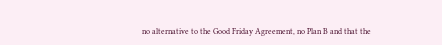no alternative to the Good Friday Agreement, no Plan B and that the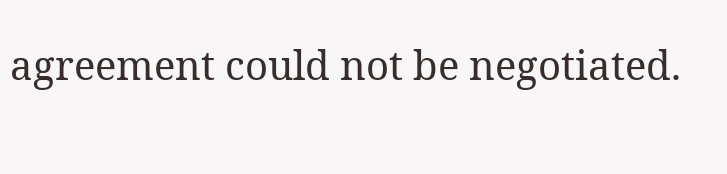agreement could not be negotiated.